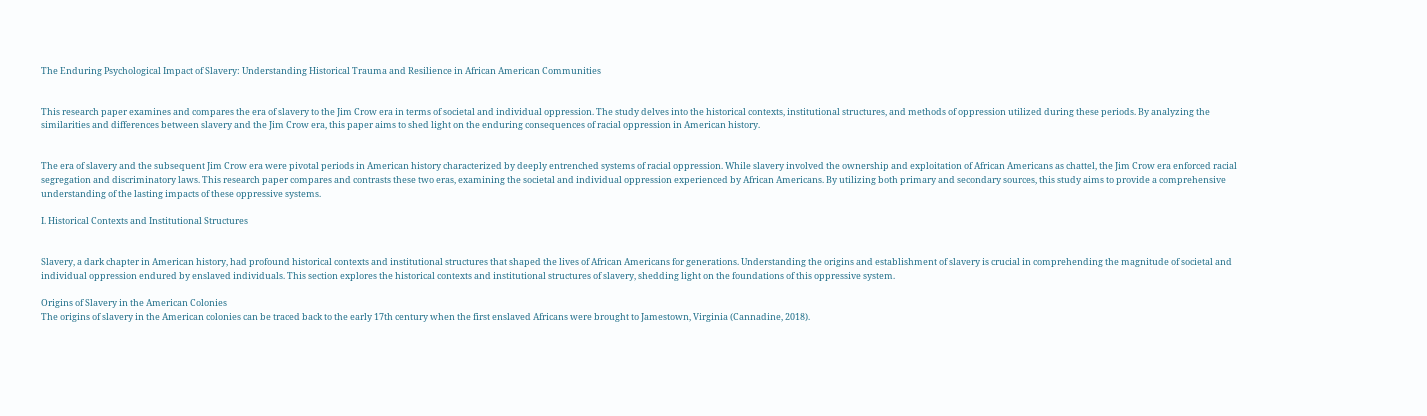The Enduring Psychological Impact of Slavery: Understanding Historical Trauma and Resilience in African American Communities


This research paper examines and compares the era of slavery to the Jim Crow era in terms of societal and individual oppression. The study delves into the historical contexts, institutional structures, and methods of oppression utilized during these periods. By analyzing the similarities and differences between slavery and the Jim Crow era, this paper aims to shed light on the enduring consequences of racial oppression in American history.


The era of slavery and the subsequent Jim Crow era were pivotal periods in American history characterized by deeply entrenched systems of racial oppression. While slavery involved the ownership and exploitation of African Americans as chattel, the Jim Crow era enforced racial segregation and discriminatory laws. This research paper compares and contrasts these two eras, examining the societal and individual oppression experienced by African Americans. By utilizing both primary and secondary sources, this study aims to provide a comprehensive understanding of the lasting impacts of these oppressive systems.

I. Historical Contexts and Institutional Structures


Slavery, a dark chapter in American history, had profound historical contexts and institutional structures that shaped the lives of African Americans for generations. Understanding the origins and establishment of slavery is crucial in comprehending the magnitude of societal and individual oppression endured by enslaved individuals. This section explores the historical contexts and institutional structures of slavery, shedding light on the foundations of this oppressive system.

Origins of Slavery in the American Colonies
The origins of slavery in the American colonies can be traced back to the early 17th century when the first enslaved Africans were brought to Jamestown, Virginia (Cannadine, 2018).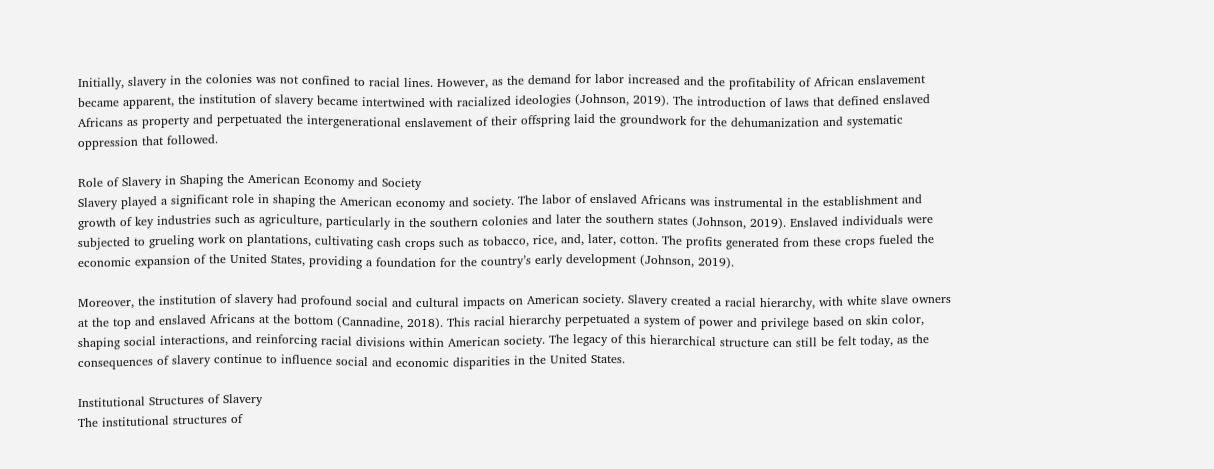Initially, slavery in the colonies was not confined to racial lines. However, as the demand for labor increased and the profitability of African enslavement became apparent, the institution of slavery became intertwined with racialized ideologies (Johnson, 2019). The introduction of laws that defined enslaved Africans as property and perpetuated the intergenerational enslavement of their offspring laid the groundwork for the dehumanization and systematic oppression that followed.

Role of Slavery in Shaping the American Economy and Society
Slavery played a significant role in shaping the American economy and society. The labor of enslaved Africans was instrumental in the establishment and growth of key industries such as agriculture, particularly in the southern colonies and later the southern states (Johnson, 2019). Enslaved individuals were subjected to grueling work on plantations, cultivating cash crops such as tobacco, rice, and, later, cotton. The profits generated from these crops fueled the economic expansion of the United States, providing a foundation for the country’s early development (Johnson, 2019).

Moreover, the institution of slavery had profound social and cultural impacts on American society. Slavery created a racial hierarchy, with white slave owners at the top and enslaved Africans at the bottom (Cannadine, 2018). This racial hierarchy perpetuated a system of power and privilege based on skin color, shaping social interactions, and reinforcing racial divisions within American society. The legacy of this hierarchical structure can still be felt today, as the consequences of slavery continue to influence social and economic disparities in the United States.

Institutional Structures of Slavery
The institutional structures of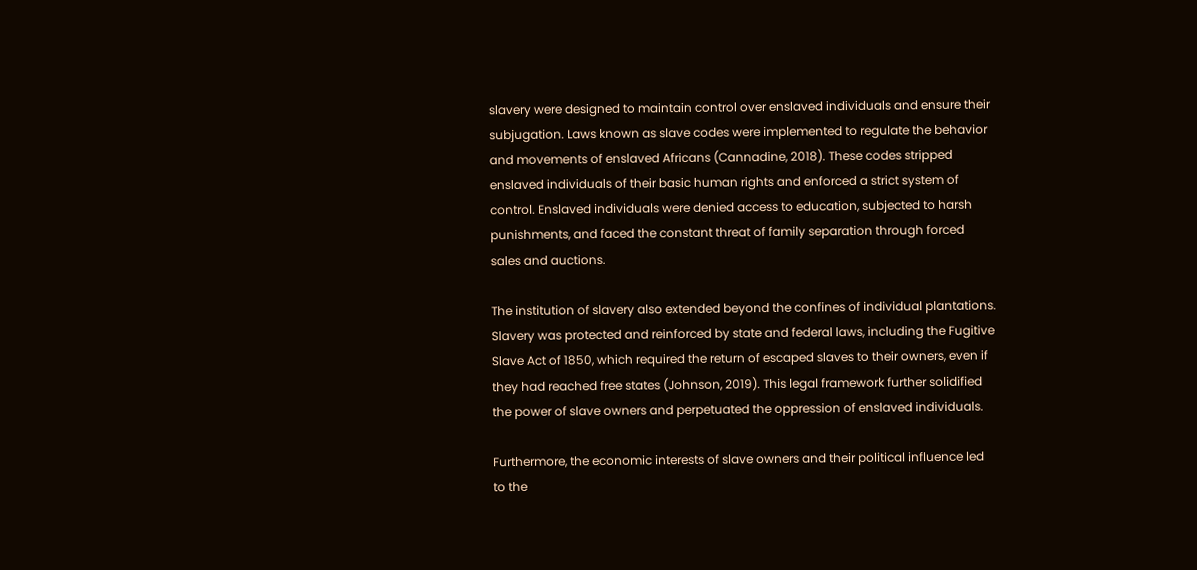slavery were designed to maintain control over enslaved individuals and ensure their subjugation. Laws known as slave codes were implemented to regulate the behavior and movements of enslaved Africans (Cannadine, 2018). These codes stripped enslaved individuals of their basic human rights and enforced a strict system of control. Enslaved individuals were denied access to education, subjected to harsh punishments, and faced the constant threat of family separation through forced sales and auctions.

The institution of slavery also extended beyond the confines of individual plantations. Slavery was protected and reinforced by state and federal laws, including the Fugitive Slave Act of 1850, which required the return of escaped slaves to their owners, even if they had reached free states (Johnson, 2019). This legal framework further solidified the power of slave owners and perpetuated the oppression of enslaved individuals.

Furthermore, the economic interests of slave owners and their political influence led to the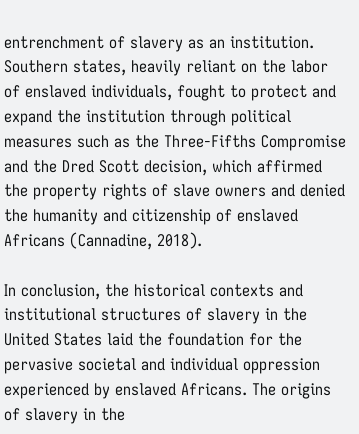entrenchment of slavery as an institution. Southern states, heavily reliant on the labor of enslaved individuals, fought to protect and expand the institution through political measures such as the Three-Fifths Compromise and the Dred Scott decision, which affirmed the property rights of slave owners and denied the humanity and citizenship of enslaved Africans (Cannadine, 2018).

In conclusion, the historical contexts and institutional structures of slavery in the United States laid the foundation for the pervasive societal and individual oppression experienced by enslaved Africans. The origins of slavery in the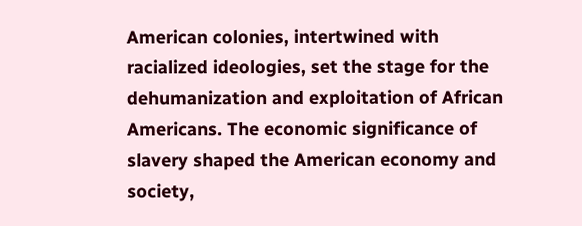American colonies, intertwined with racialized ideologies, set the stage for the dehumanization and exploitation of African Americans. The economic significance of slavery shaped the American economy and society,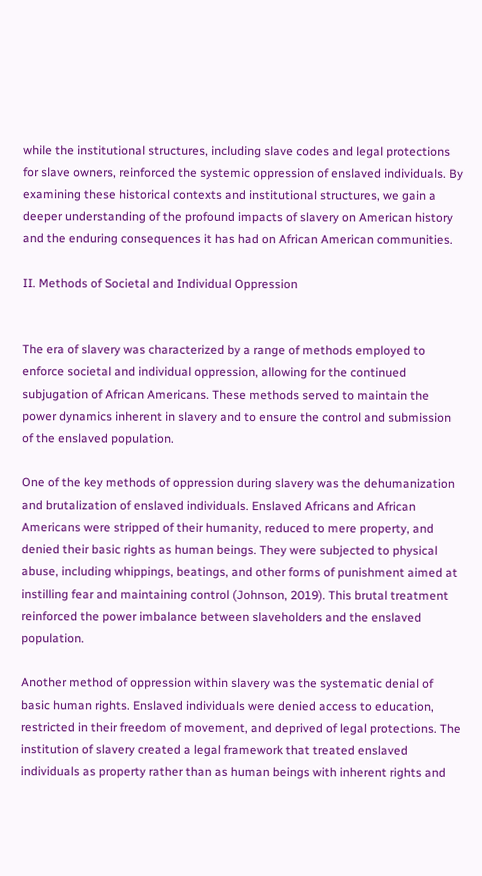while the institutional structures, including slave codes and legal protections for slave owners, reinforced the systemic oppression of enslaved individuals. By examining these historical contexts and institutional structures, we gain a deeper understanding of the profound impacts of slavery on American history and the enduring consequences it has had on African American communities.

II. Methods of Societal and Individual Oppression


The era of slavery was characterized by a range of methods employed to enforce societal and individual oppression, allowing for the continued subjugation of African Americans. These methods served to maintain the power dynamics inherent in slavery and to ensure the control and submission of the enslaved population.

One of the key methods of oppression during slavery was the dehumanization and brutalization of enslaved individuals. Enslaved Africans and African Americans were stripped of their humanity, reduced to mere property, and denied their basic rights as human beings. They were subjected to physical abuse, including whippings, beatings, and other forms of punishment aimed at instilling fear and maintaining control (Johnson, 2019). This brutal treatment reinforced the power imbalance between slaveholders and the enslaved population.

Another method of oppression within slavery was the systematic denial of basic human rights. Enslaved individuals were denied access to education, restricted in their freedom of movement, and deprived of legal protections. The institution of slavery created a legal framework that treated enslaved individuals as property rather than as human beings with inherent rights and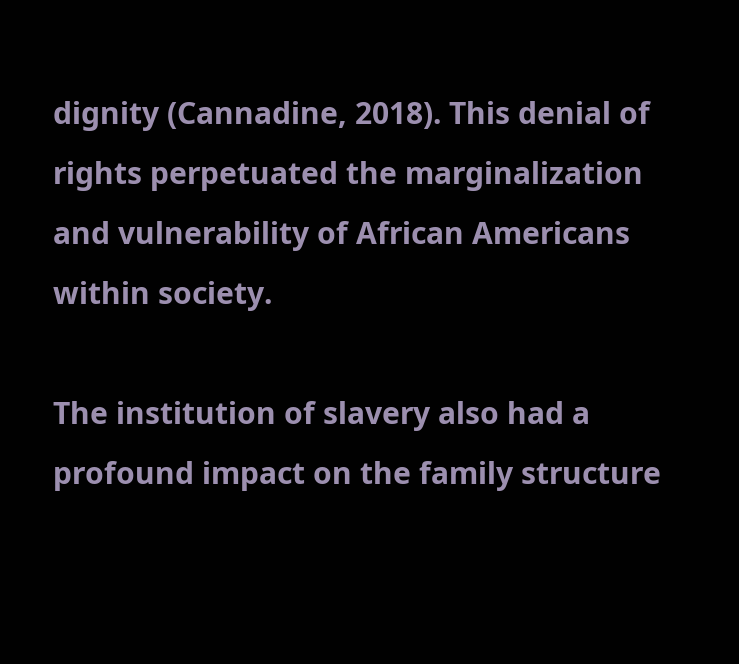dignity (Cannadine, 2018). This denial of rights perpetuated the marginalization and vulnerability of African Americans within society.

The institution of slavery also had a profound impact on the family structure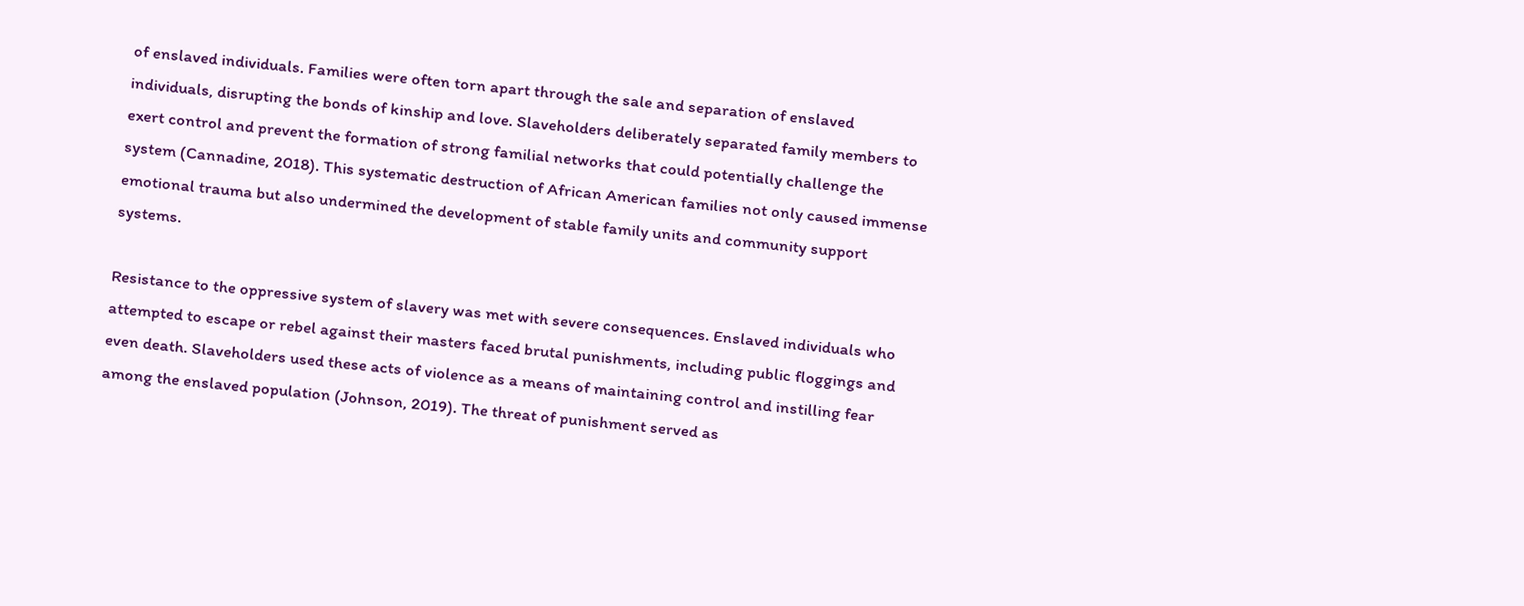of enslaved individuals. Families were often torn apart through the sale and separation of enslaved individuals, disrupting the bonds of kinship and love. Slaveholders deliberately separated family members to exert control and prevent the formation of strong familial networks that could potentially challenge the system (Cannadine, 2018). This systematic destruction of African American families not only caused immense emotional trauma but also undermined the development of stable family units and community support systems.

Resistance to the oppressive system of slavery was met with severe consequences. Enslaved individuals who attempted to escape or rebel against their masters faced brutal punishments, including public floggings and even death. Slaveholders used these acts of violence as a means of maintaining control and instilling fear among the enslaved population (Johnson, 2019). The threat of punishment served as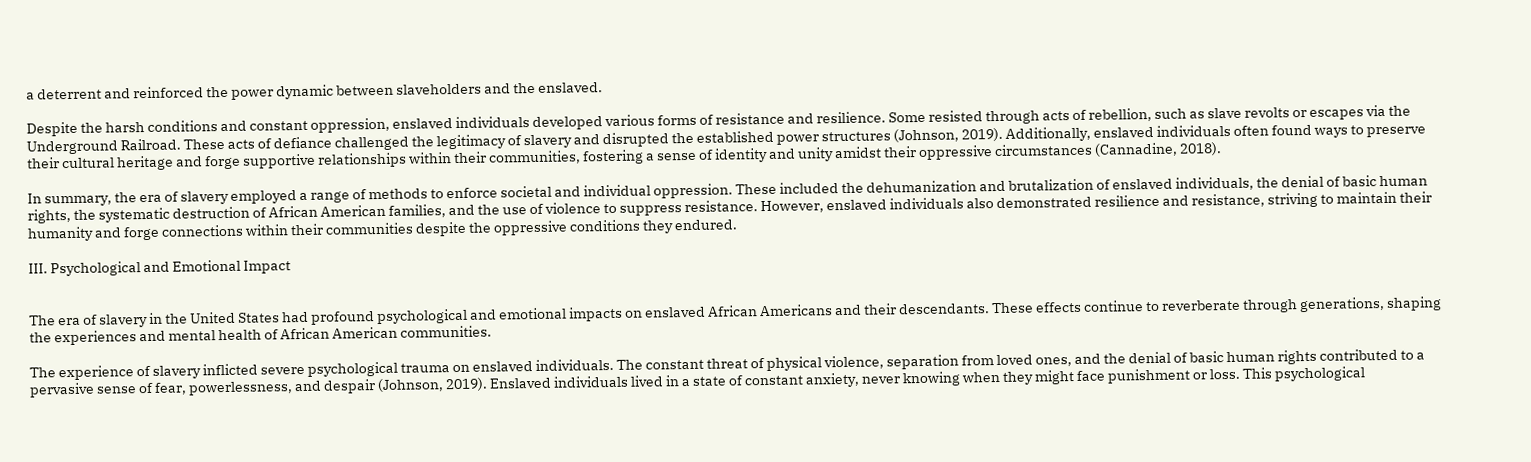a deterrent and reinforced the power dynamic between slaveholders and the enslaved.

Despite the harsh conditions and constant oppression, enslaved individuals developed various forms of resistance and resilience. Some resisted through acts of rebellion, such as slave revolts or escapes via the Underground Railroad. These acts of defiance challenged the legitimacy of slavery and disrupted the established power structures (Johnson, 2019). Additionally, enslaved individuals often found ways to preserve their cultural heritage and forge supportive relationships within their communities, fostering a sense of identity and unity amidst their oppressive circumstances (Cannadine, 2018).

In summary, the era of slavery employed a range of methods to enforce societal and individual oppression. These included the dehumanization and brutalization of enslaved individuals, the denial of basic human rights, the systematic destruction of African American families, and the use of violence to suppress resistance. However, enslaved individuals also demonstrated resilience and resistance, striving to maintain their humanity and forge connections within their communities despite the oppressive conditions they endured.

III. Psychological and Emotional Impact


The era of slavery in the United States had profound psychological and emotional impacts on enslaved African Americans and their descendants. These effects continue to reverberate through generations, shaping the experiences and mental health of African American communities.

The experience of slavery inflicted severe psychological trauma on enslaved individuals. The constant threat of physical violence, separation from loved ones, and the denial of basic human rights contributed to a pervasive sense of fear, powerlessness, and despair (Johnson, 2019). Enslaved individuals lived in a state of constant anxiety, never knowing when they might face punishment or loss. This psychological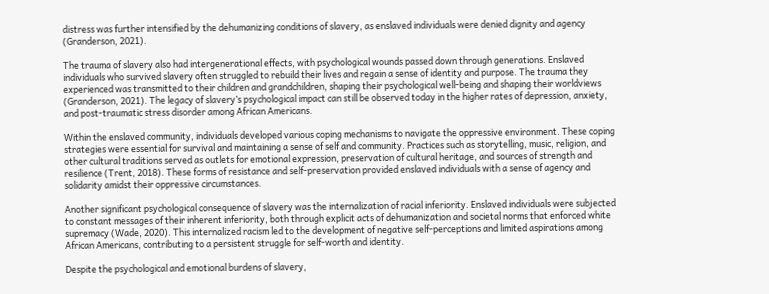distress was further intensified by the dehumanizing conditions of slavery, as enslaved individuals were denied dignity and agency (Granderson, 2021).

The trauma of slavery also had intergenerational effects, with psychological wounds passed down through generations. Enslaved individuals who survived slavery often struggled to rebuild their lives and regain a sense of identity and purpose. The trauma they experienced was transmitted to their children and grandchildren, shaping their psychological well-being and shaping their worldviews (Granderson, 2021). The legacy of slavery’s psychological impact can still be observed today in the higher rates of depression, anxiety, and post-traumatic stress disorder among African Americans.

Within the enslaved community, individuals developed various coping mechanisms to navigate the oppressive environment. These coping strategies were essential for survival and maintaining a sense of self and community. Practices such as storytelling, music, religion, and other cultural traditions served as outlets for emotional expression, preservation of cultural heritage, and sources of strength and resilience (Trent, 2018). These forms of resistance and self-preservation provided enslaved individuals with a sense of agency and solidarity amidst their oppressive circumstances.

Another significant psychological consequence of slavery was the internalization of racial inferiority. Enslaved individuals were subjected to constant messages of their inherent inferiority, both through explicit acts of dehumanization and societal norms that enforced white supremacy (Wade, 2020). This internalized racism led to the development of negative self-perceptions and limited aspirations among African Americans, contributing to a persistent struggle for self-worth and identity.

Despite the psychological and emotional burdens of slavery,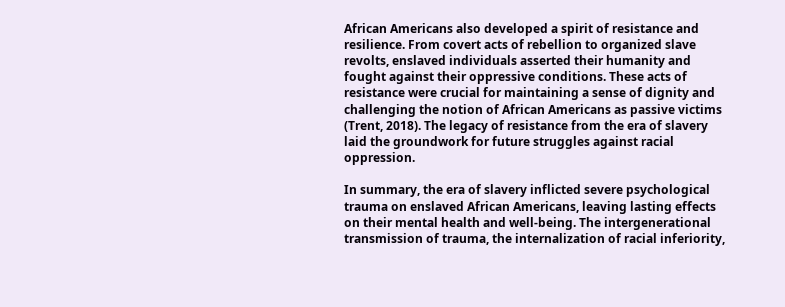African Americans also developed a spirit of resistance and resilience. From covert acts of rebellion to organized slave revolts, enslaved individuals asserted their humanity and fought against their oppressive conditions. These acts of resistance were crucial for maintaining a sense of dignity and challenging the notion of African Americans as passive victims (Trent, 2018). The legacy of resistance from the era of slavery laid the groundwork for future struggles against racial oppression.

In summary, the era of slavery inflicted severe psychological trauma on enslaved African Americans, leaving lasting effects on their mental health and well-being. The intergenerational transmission of trauma, the internalization of racial inferiority,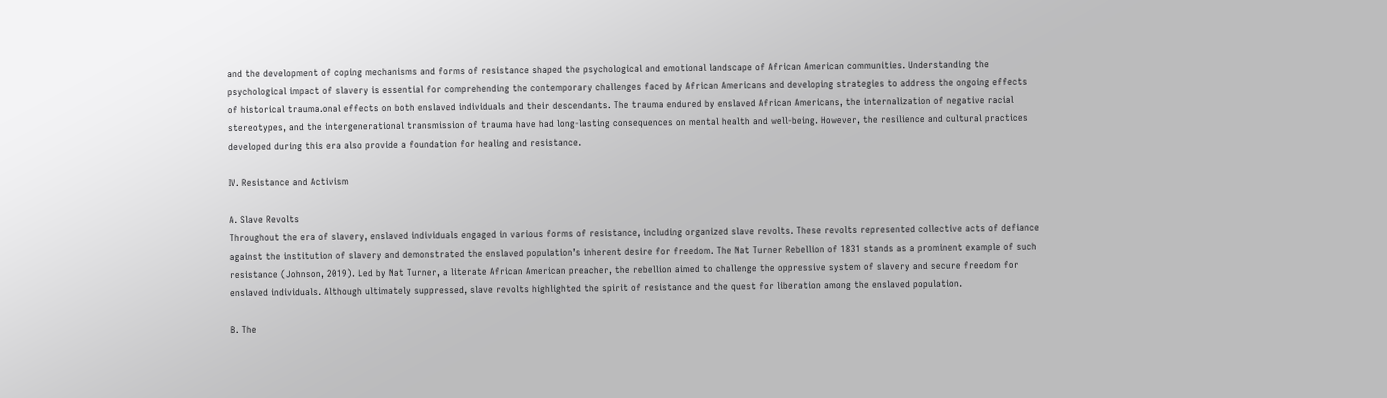and the development of coping mechanisms and forms of resistance shaped the psychological and emotional landscape of African American communities. Understanding the psychological impact of slavery is essential for comprehending the contemporary challenges faced by African Americans and developing strategies to address the ongoing effects of historical trauma.onal effects on both enslaved individuals and their descendants. The trauma endured by enslaved African Americans, the internalization of negative racial stereotypes, and the intergenerational transmission of trauma have had long-lasting consequences on mental health and well-being. However, the resilience and cultural practices developed during this era also provide a foundation for healing and resistance.

IV. Resistance and Activism

A. Slave Revolts
Throughout the era of slavery, enslaved individuals engaged in various forms of resistance, including organized slave revolts. These revolts represented collective acts of defiance against the institution of slavery and demonstrated the enslaved population’s inherent desire for freedom. The Nat Turner Rebellion of 1831 stands as a prominent example of such resistance (Johnson, 2019). Led by Nat Turner, a literate African American preacher, the rebellion aimed to challenge the oppressive system of slavery and secure freedom for enslaved individuals. Although ultimately suppressed, slave revolts highlighted the spirit of resistance and the quest for liberation among the enslaved population.

B. The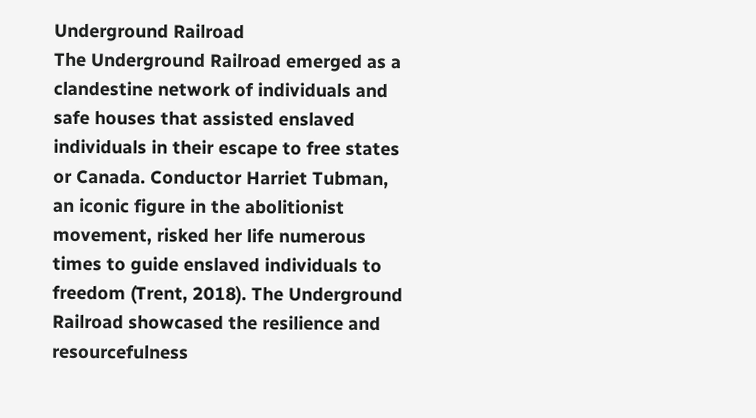Underground Railroad
The Underground Railroad emerged as a clandestine network of individuals and safe houses that assisted enslaved individuals in their escape to free states or Canada. Conductor Harriet Tubman, an iconic figure in the abolitionist movement, risked her life numerous times to guide enslaved individuals to freedom (Trent, 2018). The Underground Railroad showcased the resilience and resourcefulness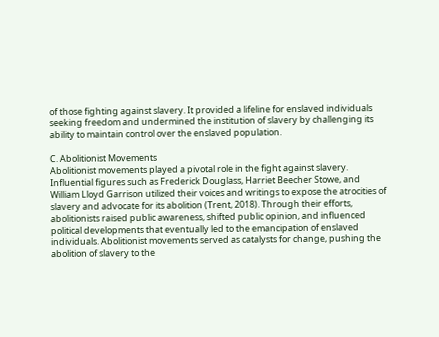of those fighting against slavery. It provided a lifeline for enslaved individuals seeking freedom and undermined the institution of slavery by challenging its ability to maintain control over the enslaved population.

C. Abolitionist Movements
Abolitionist movements played a pivotal role in the fight against slavery. Influential figures such as Frederick Douglass, Harriet Beecher Stowe, and William Lloyd Garrison utilized their voices and writings to expose the atrocities of slavery and advocate for its abolition (Trent, 2018). Through their efforts, abolitionists raised public awareness, shifted public opinion, and influenced political developments that eventually led to the emancipation of enslaved individuals. Abolitionist movements served as catalysts for change, pushing the abolition of slavery to the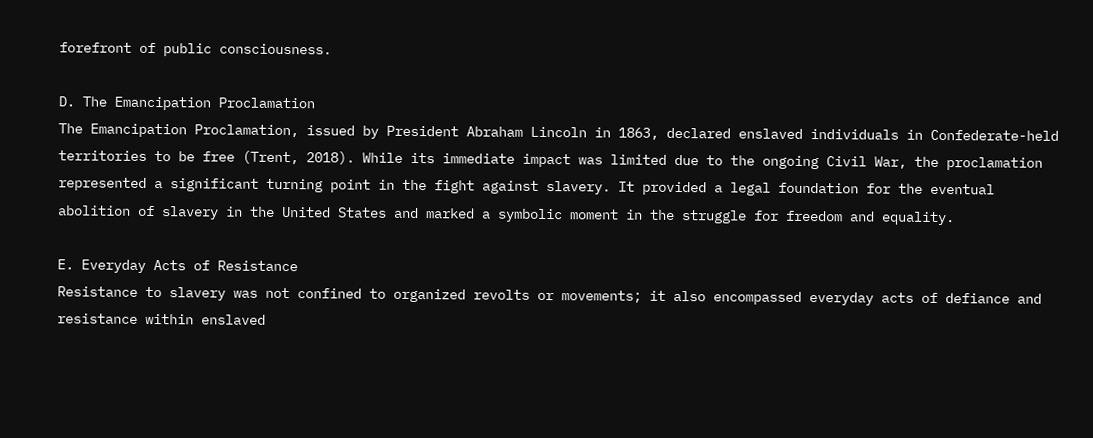forefront of public consciousness.

D. The Emancipation Proclamation
The Emancipation Proclamation, issued by President Abraham Lincoln in 1863, declared enslaved individuals in Confederate-held territories to be free (Trent, 2018). While its immediate impact was limited due to the ongoing Civil War, the proclamation represented a significant turning point in the fight against slavery. It provided a legal foundation for the eventual abolition of slavery in the United States and marked a symbolic moment in the struggle for freedom and equality.

E. Everyday Acts of Resistance
Resistance to slavery was not confined to organized revolts or movements; it also encompassed everyday acts of defiance and resistance within enslaved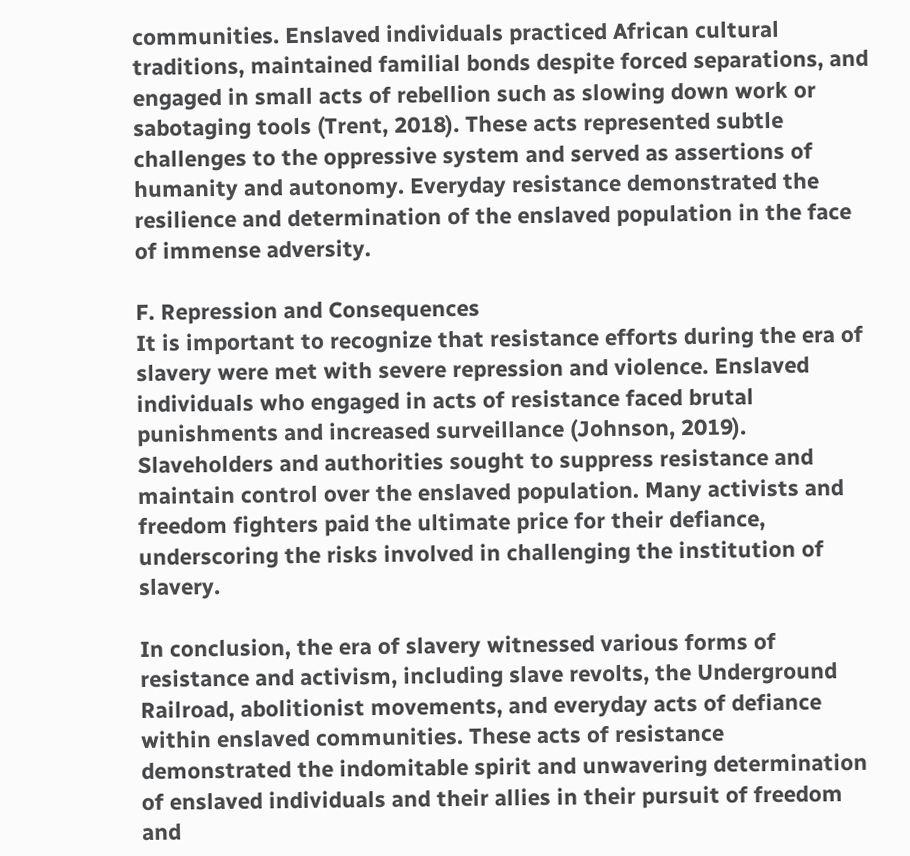communities. Enslaved individuals practiced African cultural traditions, maintained familial bonds despite forced separations, and engaged in small acts of rebellion such as slowing down work or sabotaging tools (Trent, 2018). These acts represented subtle challenges to the oppressive system and served as assertions of humanity and autonomy. Everyday resistance demonstrated the resilience and determination of the enslaved population in the face of immense adversity.

F. Repression and Consequences
It is important to recognize that resistance efforts during the era of slavery were met with severe repression and violence. Enslaved individuals who engaged in acts of resistance faced brutal punishments and increased surveillance (Johnson, 2019). Slaveholders and authorities sought to suppress resistance and maintain control over the enslaved population. Many activists and freedom fighters paid the ultimate price for their defiance, underscoring the risks involved in challenging the institution of slavery.

In conclusion, the era of slavery witnessed various forms of resistance and activism, including slave revolts, the Underground Railroad, abolitionist movements, and everyday acts of defiance within enslaved communities. These acts of resistance demonstrated the indomitable spirit and unwavering determination of enslaved individuals and their allies in their pursuit of freedom and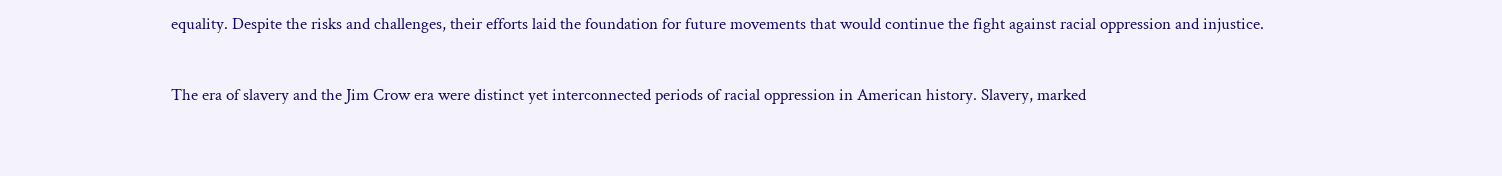equality. Despite the risks and challenges, their efforts laid the foundation for future movements that would continue the fight against racial oppression and injustice.


The era of slavery and the Jim Crow era were distinct yet interconnected periods of racial oppression in American history. Slavery, marked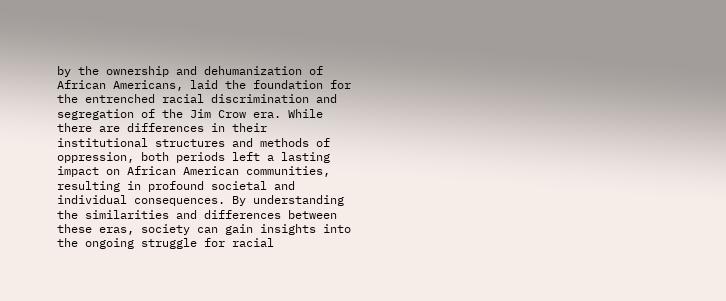by the ownership and dehumanization of African Americans, laid the foundation for the entrenched racial discrimination and segregation of the Jim Crow era. While there are differences in their institutional structures and methods of oppression, both periods left a lasting impact on African American communities, resulting in profound societal and individual consequences. By understanding the similarities and differences between these eras, society can gain insights into the ongoing struggle for racial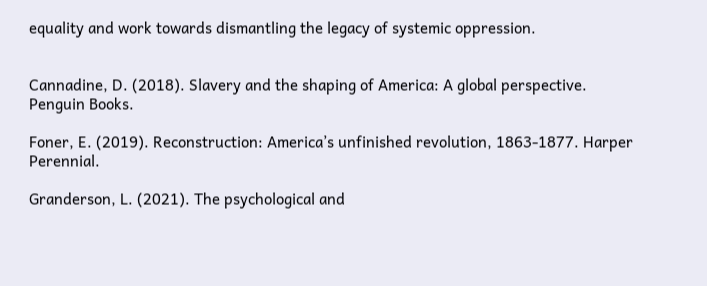equality and work towards dismantling the legacy of systemic oppression.


Cannadine, D. (2018). Slavery and the shaping of America: A global perspective. Penguin Books.

Foner, E. (2019). Reconstruction: America’s unfinished revolution, 1863-1877. Harper Perennial.

Granderson, L. (2021). The psychological and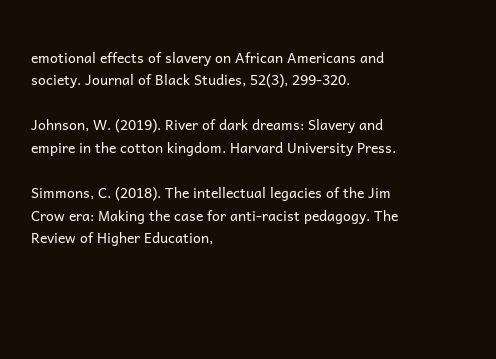emotional effects of slavery on African Americans and society. Journal of Black Studies, 52(3), 299-320.

Johnson, W. (2019). River of dark dreams: Slavery and empire in the cotton kingdom. Harvard University Press.

Simmons, C. (2018). The intellectual legacies of the Jim Crow era: Making the case for anti-racist pedagogy. The Review of Higher Education,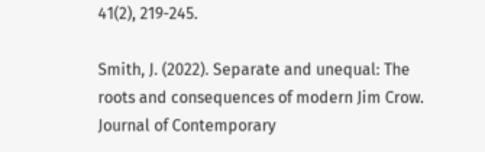41(2), 219-245.

Smith, J. (2022). Separate and unequal: The roots and consequences of modern Jim Crow. Journal of Contemporary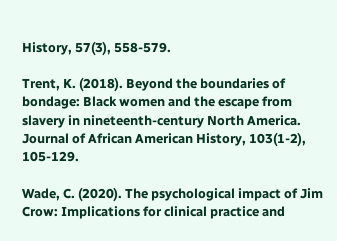History, 57(3), 558-579.

Trent, K. (2018). Beyond the boundaries of bondage: Black women and the escape from slavery in nineteenth-century North America. Journal of African American History, 103(1-2), 105-129.

Wade, C. (2020). The psychological impact of Jim Crow: Implications for clinical practice and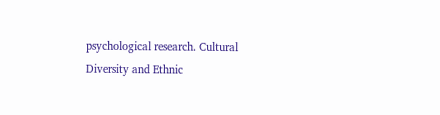psychological research. Cultural Diversity and Ethnic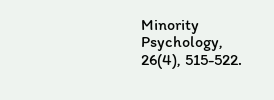Minority Psychology, 26(4), 515-522.